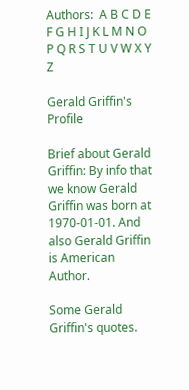Authors:  A B C D E F G H I J K L M N O P Q R S T U V W X Y Z

Gerald Griffin's Profile

Brief about Gerald Griffin: By info that we know Gerald Griffin was born at 1970-01-01. And also Gerald Griffin is American Author.

Some Gerald Griffin's quotes.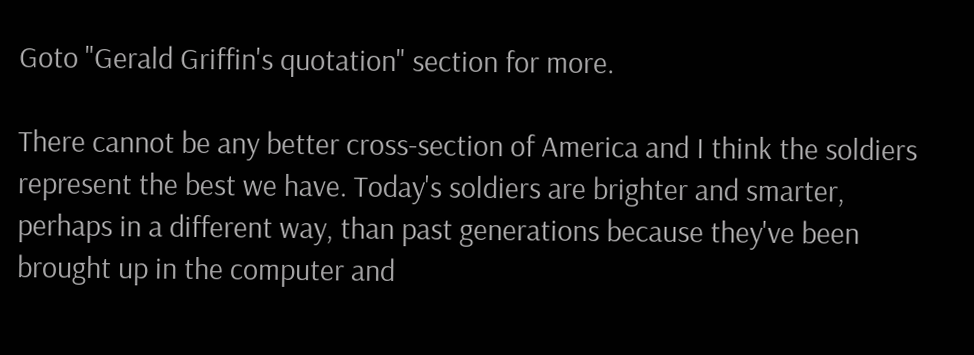Goto "Gerald Griffin's quotation" section for more.

There cannot be any better cross-section of America and I think the soldiers represent the best we have. Today's soldiers are brighter and smarter, perhaps in a different way, than past generations because they've been brought up in the computer and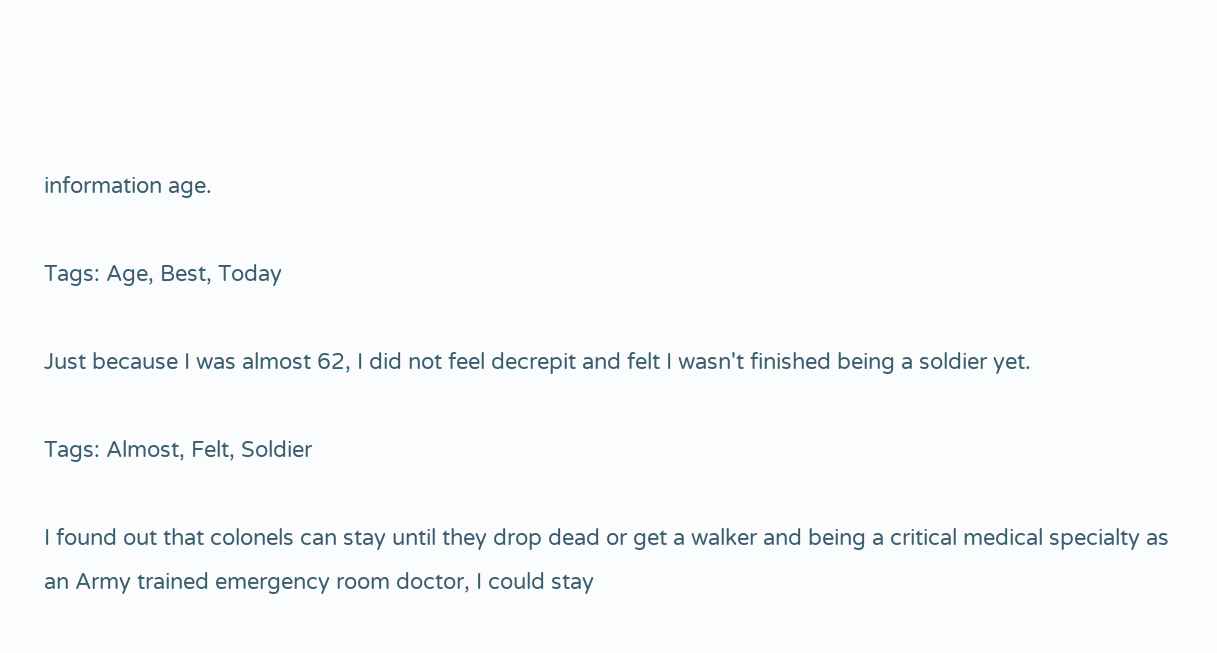information age.

Tags: Age, Best, Today

Just because I was almost 62, I did not feel decrepit and felt I wasn't finished being a soldier yet.

Tags: Almost, Felt, Soldier

I found out that colonels can stay until they drop dead or get a walker and being a critical medical specialty as an Army trained emergency room doctor, I could stay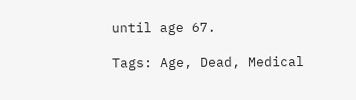until age 67.

Tags: Age, Dead, Medical